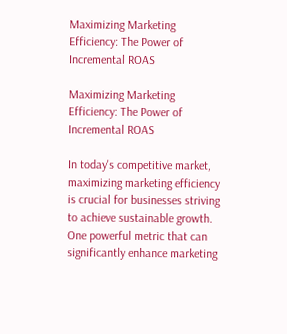Maximizing Marketing Efficiency: The Power of Incremental ROAS

Maximizing Marketing Efficiency: The Power of Incremental ROAS

In today's competitive market, maximizing marketing efficiency is crucial for businesses striving to achieve sustainable growth. One powerful metric that can significantly enhance marketing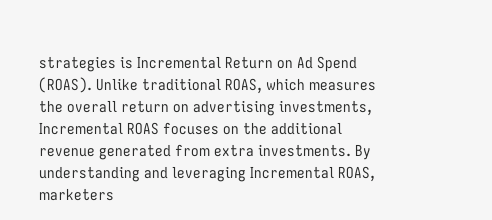strategies is Incremental Return on Ad Spend (ROAS). Unlike traditional ROAS, which measures the overall return on advertising investments, Incremental ROAS focuses on the additional revenue generated from extra investments. By understanding and leveraging Incremental ROAS, marketers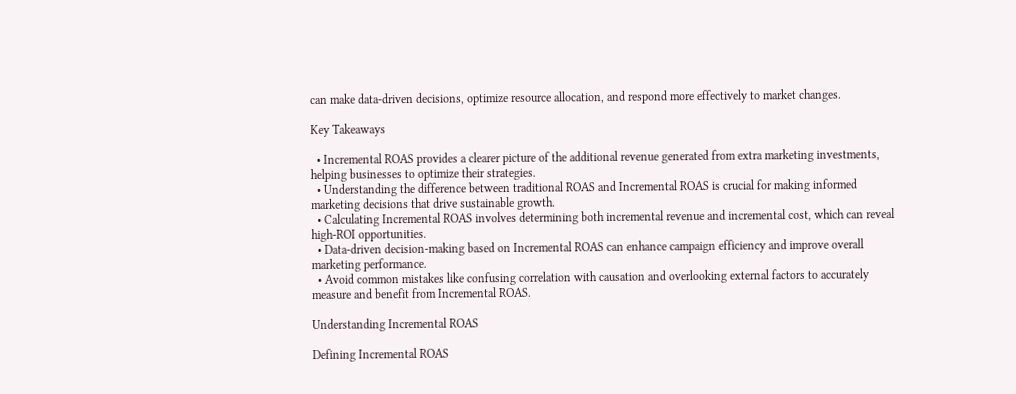can make data-driven decisions, optimize resource allocation, and respond more effectively to market changes.

Key Takeaways

  • Incremental ROAS provides a clearer picture of the additional revenue generated from extra marketing investments, helping businesses to optimize their strategies.
  • Understanding the difference between traditional ROAS and Incremental ROAS is crucial for making informed marketing decisions that drive sustainable growth.
  • Calculating Incremental ROAS involves determining both incremental revenue and incremental cost, which can reveal high-ROI opportunities.
  • Data-driven decision-making based on Incremental ROAS can enhance campaign efficiency and improve overall marketing performance.
  • Avoid common mistakes like confusing correlation with causation and overlooking external factors to accurately measure and benefit from Incremental ROAS.

Understanding Incremental ROAS

Defining Incremental ROAS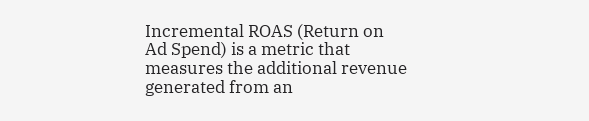Incremental ROAS (Return on Ad Spend) is a metric that measures the additional revenue generated from an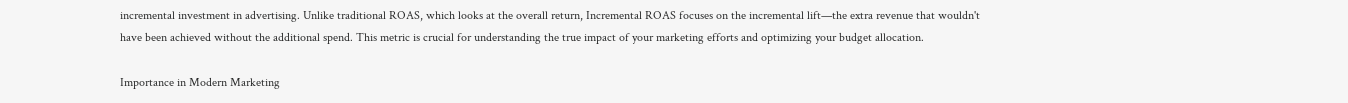incremental investment in advertising. Unlike traditional ROAS, which looks at the overall return, Incremental ROAS focuses on the incremental lift—the extra revenue that wouldn't have been achieved without the additional spend. This metric is crucial for understanding the true impact of your marketing efforts and optimizing your budget allocation.

Importance in Modern Marketing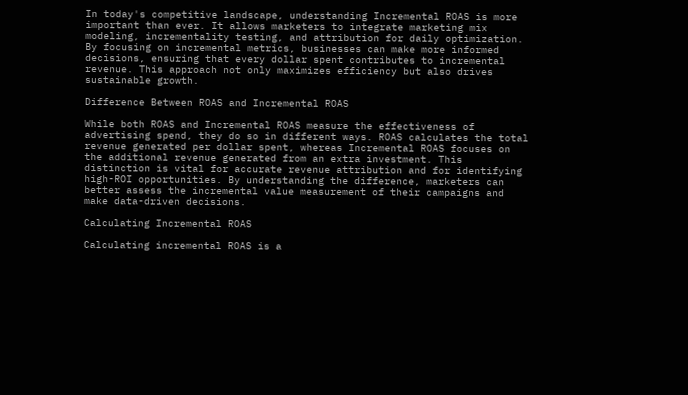In today's competitive landscape, understanding Incremental ROAS is more important than ever. It allows marketers to integrate marketing mix modeling, incrementality testing, and attribution for daily optimization. By focusing on incremental metrics, businesses can make more informed decisions, ensuring that every dollar spent contributes to incremental revenue. This approach not only maximizes efficiency but also drives sustainable growth.

Difference Between ROAS and Incremental ROAS

While both ROAS and Incremental ROAS measure the effectiveness of advertising spend, they do so in different ways. ROAS calculates the total revenue generated per dollar spent, whereas Incremental ROAS focuses on the additional revenue generated from an extra investment. This distinction is vital for accurate revenue attribution and for identifying high-ROI opportunities. By understanding the difference, marketers can better assess the incremental value measurement of their campaigns and make data-driven decisions.

Calculating Incremental ROAS

Calculating incremental ROAS is a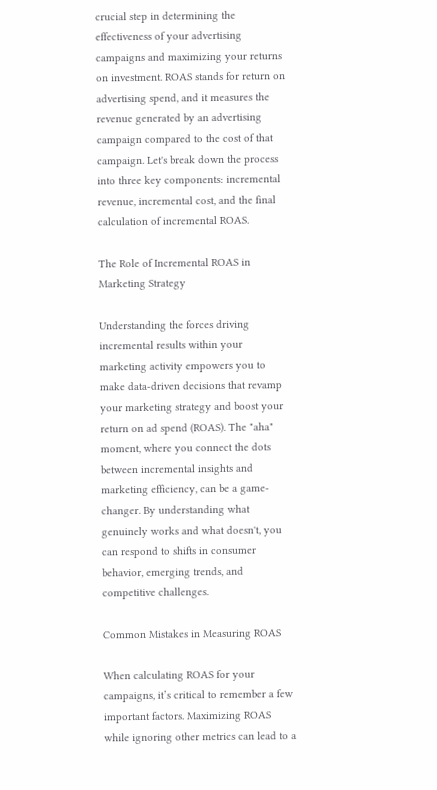crucial step in determining the effectiveness of your advertising campaigns and maximizing your returns on investment. ROAS stands for return on advertising spend, and it measures the revenue generated by an advertising campaign compared to the cost of that campaign. Let's break down the process into three key components: incremental revenue, incremental cost, and the final calculation of incremental ROAS.

The Role of Incremental ROAS in Marketing Strategy

Understanding the forces driving incremental results within your marketing activity empowers you to make data-driven decisions that revamp your marketing strategy and boost your return on ad spend (ROAS). The "aha" moment, where you connect the dots between incremental insights and marketing efficiency, can be a game-changer. By understanding what genuinely works and what doesn't, you can respond to shifts in consumer behavior, emerging trends, and competitive challenges.

Common Mistakes in Measuring ROAS

When calculating ROAS for your campaigns, it’s critical to remember a few important factors. Maximizing ROAS while ignoring other metrics can lead to a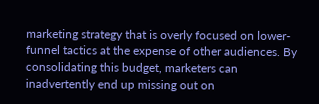marketing strategy that is overly focused on lower-funnel tactics at the expense of other audiences. By consolidating this budget, marketers can inadvertently end up missing out on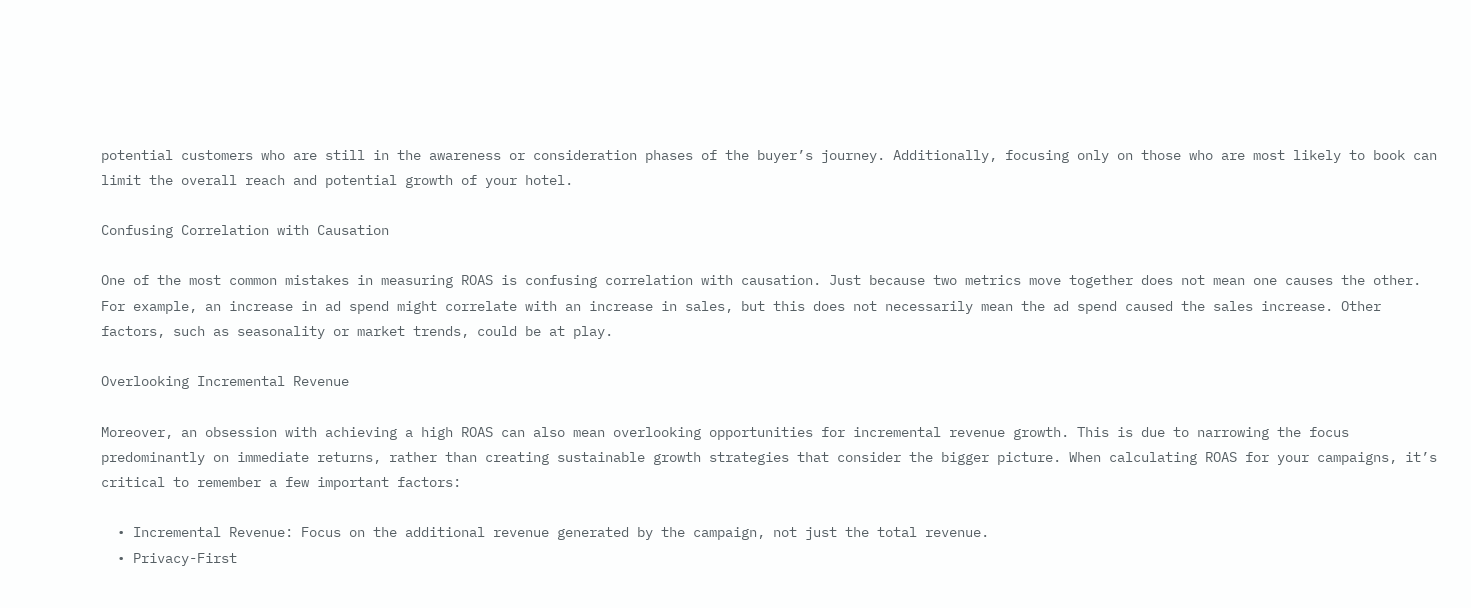potential customers who are still in the awareness or consideration phases of the buyer’s journey. Additionally, focusing only on those who are most likely to book can limit the overall reach and potential growth of your hotel.

Confusing Correlation with Causation

One of the most common mistakes in measuring ROAS is confusing correlation with causation. Just because two metrics move together does not mean one causes the other. For example, an increase in ad spend might correlate with an increase in sales, but this does not necessarily mean the ad spend caused the sales increase. Other factors, such as seasonality or market trends, could be at play.

Overlooking Incremental Revenue

Moreover, an obsession with achieving a high ROAS can also mean overlooking opportunities for incremental revenue growth. This is due to narrowing the focus predominantly on immediate returns, rather than creating sustainable growth strategies that consider the bigger picture. When calculating ROAS for your campaigns, it’s critical to remember a few important factors:

  • Incremental Revenue: Focus on the additional revenue generated by the campaign, not just the total revenue.
  • Privacy-First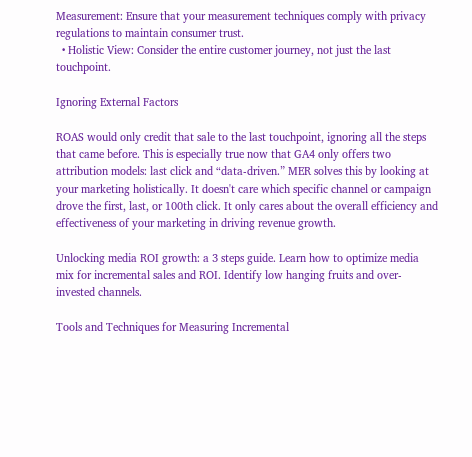Measurement: Ensure that your measurement techniques comply with privacy regulations to maintain consumer trust.
  • Holistic View: Consider the entire customer journey, not just the last touchpoint.

Ignoring External Factors

ROAS would only credit that sale to the last touchpoint, ignoring all the steps that came before. This is especially true now that GA4 only offers two attribution models: last click and “data-driven.” MER solves this by looking at your marketing holistically. It doesn't care which specific channel or campaign drove the first, last, or 100th click. It only cares about the overall efficiency and effectiveness of your marketing in driving revenue growth.

Unlocking media ROI growth: a 3 steps guide. Learn how to optimize media mix for incremental sales and ROI. Identify low hanging fruits and over-invested channels.

Tools and Techniques for Measuring Incremental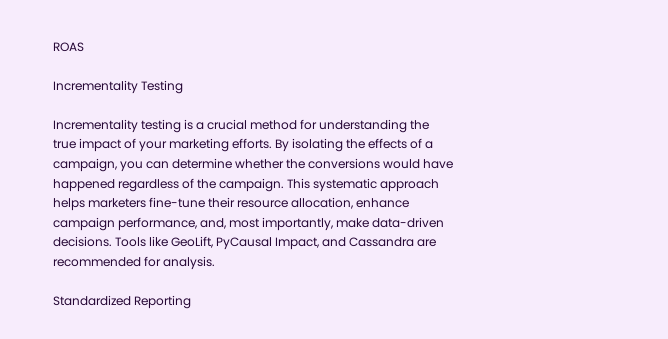ROAS

Incrementality Testing

Incrementality testing is a crucial method for understanding the true impact of your marketing efforts. By isolating the effects of a campaign, you can determine whether the conversions would have happened regardless of the campaign. This systematic approach helps marketers fine-tune their resource allocation, enhance campaign performance, and, most importantly, make data-driven decisions. Tools like GeoLift, PyCausal Impact, and Cassandra are recommended for analysis.

Standardized Reporting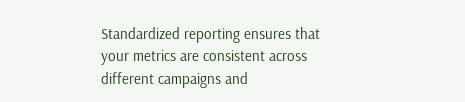Standardized reporting ensures that your metrics are consistent across different campaigns and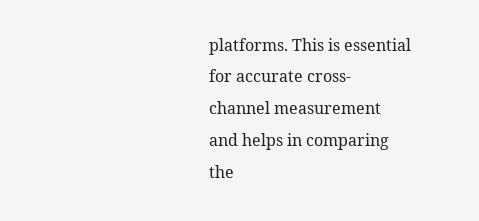platforms. This is essential for accurate cross-channel measurement and helps in comparing the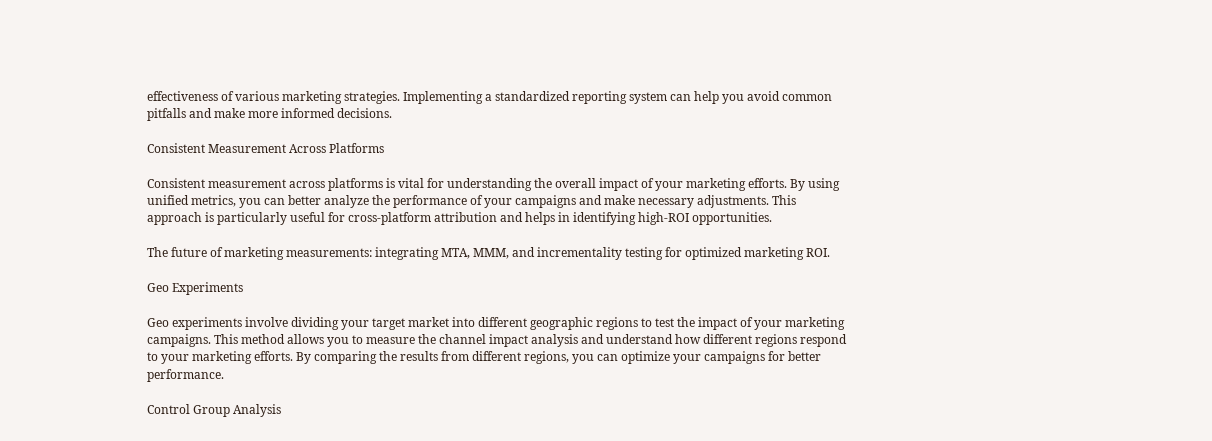effectiveness of various marketing strategies. Implementing a standardized reporting system can help you avoid common pitfalls and make more informed decisions.

Consistent Measurement Across Platforms

Consistent measurement across platforms is vital for understanding the overall impact of your marketing efforts. By using unified metrics, you can better analyze the performance of your campaigns and make necessary adjustments. This approach is particularly useful for cross-platform attribution and helps in identifying high-ROI opportunities.

The future of marketing measurements: integrating MTA, MMM, and incrementality testing for optimized marketing ROI.

Geo Experiments

Geo experiments involve dividing your target market into different geographic regions to test the impact of your marketing campaigns. This method allows you to measure the channel impact analysis and understand how different regions respond to your marketing efforts. By comparing the results from different regions, you can optimize your campaigns for better performance.

Control Group Analysis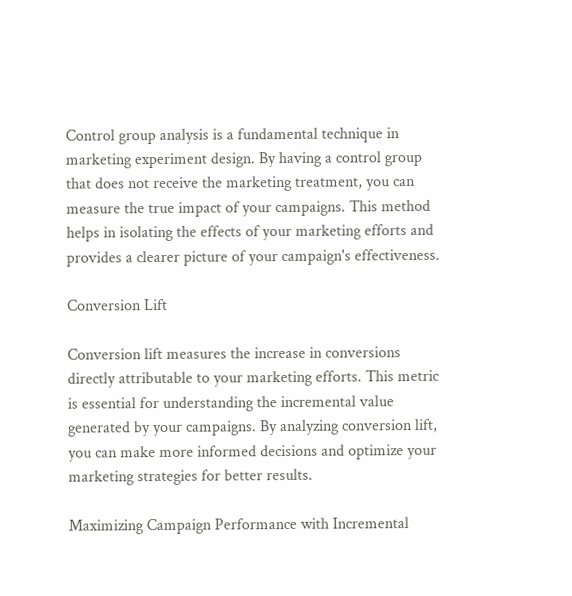Control group analysis is a fundamental technique in marketing experiment design. By having a control group that does not receive the marketing treatment, you can measure the true impact of your campaigns. This method helps in isolating the effects of your marketing efforts and provides a clearer picture of your campaign's effectiveness.

Conversion Lift

Conversion lift measures the increase in conversions directly attributable to your marketing efforts. This metric is essential for understanding the incremental value generated by your campaigns. By analyzing conversion lift, you can make more informed decisions and optimize your marketing strategies for better results.

Maximizing Campaign Performance with Incremental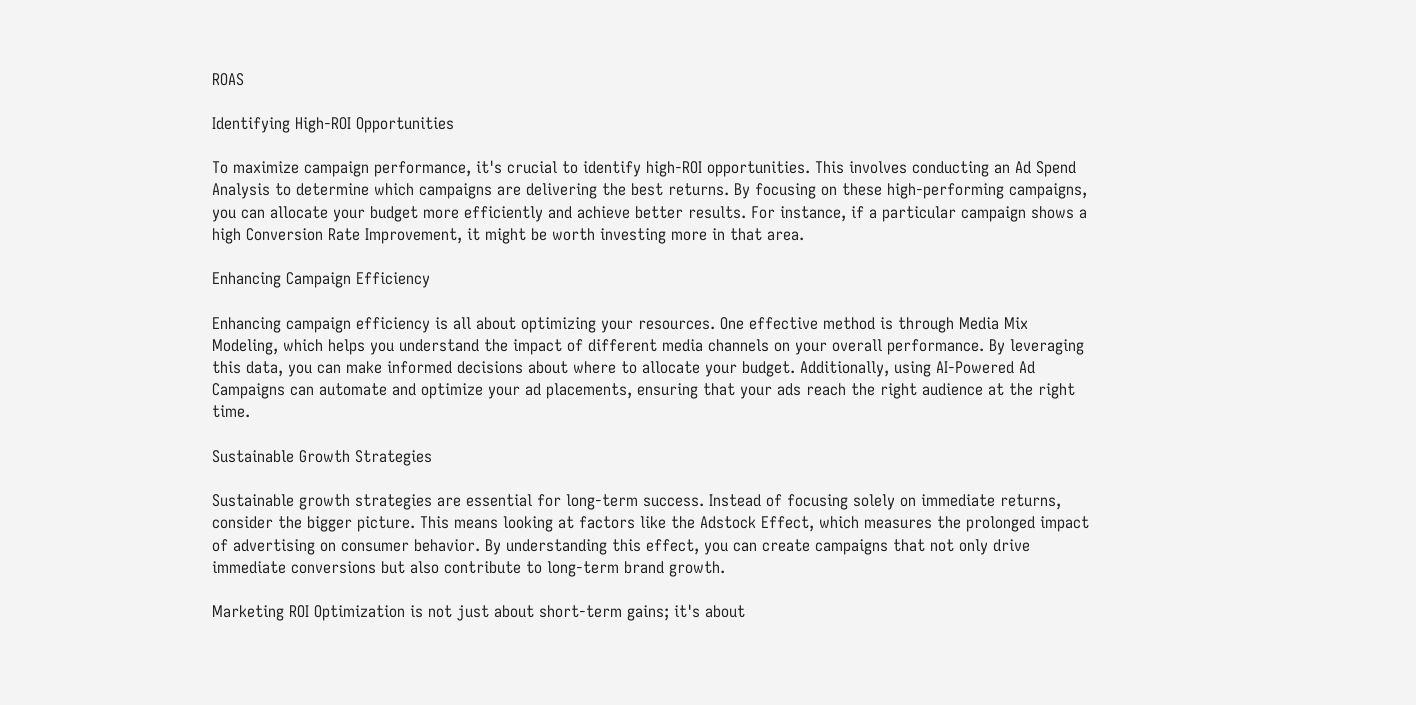ROAS

Identifying High-ROI Opportunities

To maximize campaign performance, it's crucial to identify high-ROI opportunities. This involves conducting an Ad Spend Analysis to determine which campaigns are delivering the best returns. By focusing on these high-performing campaigns, you can allocate your budget more efficiently and achieve better results. For instance, if a particular campaign shows a high Conversion Rate Improvement, it might be worth investing more in that area.

Enhancing Campaign Efficiency

Enhancing campaign efficiency is all about optimizing your resources. One effective method is through Media Mix Modeling, which helps you understand the impact of different media channels on your overall performance. By leveraging this data, you can make informed decisions about where to allocate your budget. Additionally, using AI-Powered Ad Campaigns can automate and optimize your ad placements, ensuring that your ads reach the right audience at the right time.

Sustainable Growth Strategies

Sustainable growth strategies are essential for long-term success. Instead of focusing solely on immediate returns, consider the bigger picture. This means looking at factors like the Adstock Effect, which measures the prolonged impact of advertising on consumer behavior. By understanding this effect, you can create campaigns that not only drive immediate conversions but also contribute to long-term brand growth.

Marketing ROI Optimization is not just about short-term gains; it's about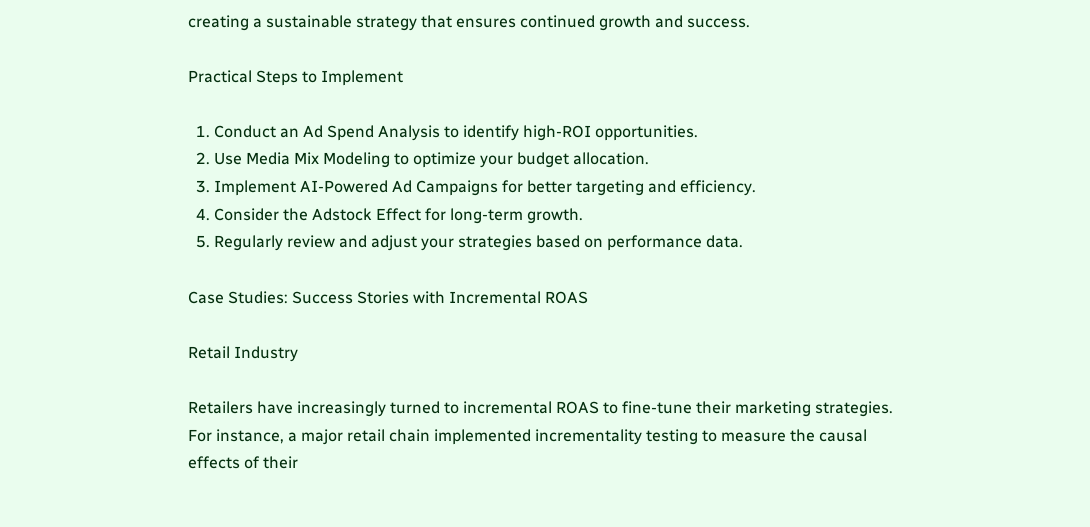creating a sustainable strategy that ensures continued growth and success.

Practical Steps to Implement

  1. Conduct an Ad Spend Analysis to identify high-ROI opportunities.
  2. Use Media Mix Modeling to optimize your budget allocation.
  3. Implement AI-Powered Ad Campaigns for better targeting and efficiency.
  4. Consider the Adstock Effect for long-term growth.
  5. Regularly review and adjust your strategies based on performance data.

Case Studies: Success Stories with Incremental ROAS

Retail Industry

Retailers have increasingly turned to incremental ROAS to fine-tune their marketing strategies. For instance, a major retail chain implemented incrementality testing to measure the causal effects of their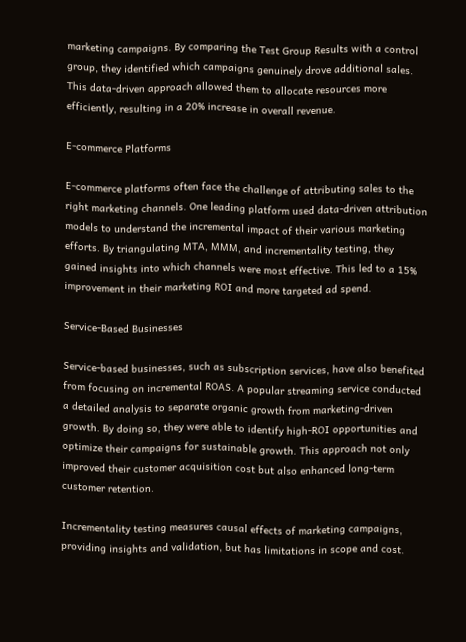marketing campaigns. By comparing the Test Group Results with a control group, they identified which campaigns genuinely drove additional sales. This data-driven approach allowed them to allocate resources more efficiently, resulting in a 20% increase in overall revenue.

E-commerce Platforms

E-commerce platforms often face the challenge of attributing sales to the right marketing channels. One leading platform used data-driven attribution models to understand the incremental impact of their various marketing efforts. By triangulating MTA, MMM, and incrementality testing, they gained insights into which channels were most effective. This led to a 15% improvement in their marketing ROI and more targeted ad spend.

Service-Based Businesses

Service-based businesses, such as subscription services, have also benefited from focusing on incremental ROAS. A popular streaming service conducted a detailed analysis to separate organic growth from marketing-driven growth. By doing so, they were able to identify high-ROI opportunities and optimize their campaigns for sustainable growth. This approach not only improved their customer acquisition cost but also enhanced long-term customer retention.

Incrementality testing measures causal effects of marketing campaigns, providing insights and validation, but has limitations in scope and cost.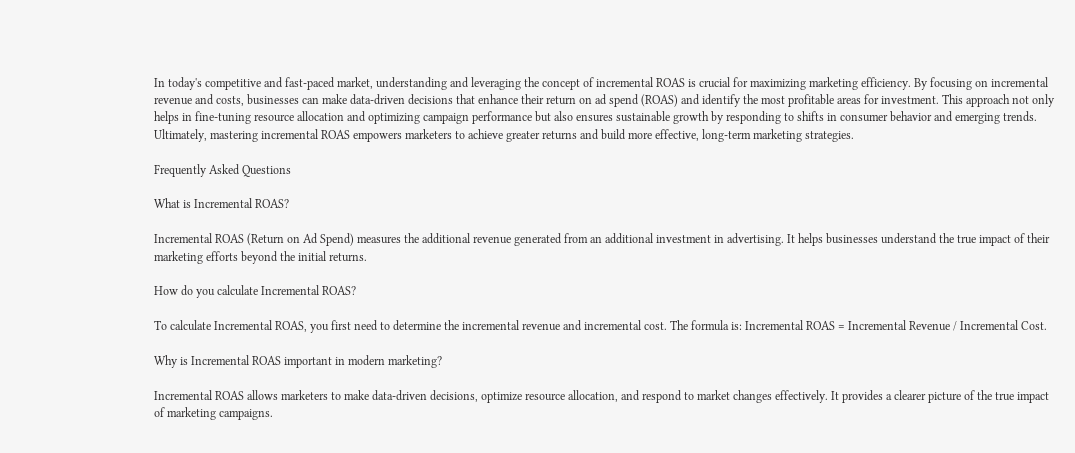In today's competitive and fast-paced market, understanding and leveraging the concept of incremental ROAS is crucial for maximizing marketing efficiency. By focusing on incremental revenue and costs, businesses can make data-driven decisions that enhance their return on ad spend (ROAS) and identify the most profitable areas for investment. This approach not only helps in fine-tuning resource allocation and optimizing campaign performance but also ensures sustainable growth by responding to shifts in consumer behavior and emerging trends. Ultimately, mastering incremental ROAS empowers marketers to achieve greater returns and build more effective, long-term marketing strategies.

Frequently Asked Questions

What is Incremental ROAS?

Incremental ROAS (Return on Ad Spend) measures the additional revenue generated from an additional investment in advertising. It helps businesses understand the true impact of their marketing efforts beyond the initial returns.

How do you calculate Incremental ROAS?

To calculate Incremental ROAS, you first need to determine the incremental revenue and incremental cost. The formula is: Incremental ROAS = Incremental Revenue / Incremental Cost.

Why is Incremental ROAS important in modern marketing?

Incremental ROAS allows marketers to make data-driven decisions, optimize resource allocation, and respond to market changes effectively. It provides a clearer picture of the true impact of marketing campaigns.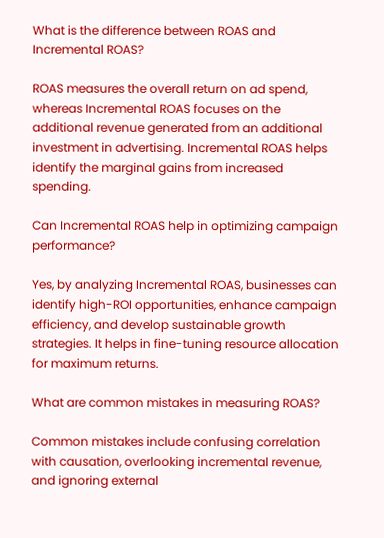What is the difference between ROAS and Incremental ROAS?

ROAS measures the overall return on ad spend, whereas Incremental ROAS focuses on the additional revenue generated from an additional investment in advertising. Incremental ROAS helps identify the marginal gains from increased spending.

Can Incremental ROAS help in optimizing campaign performance?

Yes, by analyzing Incremental ROAS, businesses can identify high-ROI opportunities, enhance campaign efficiency, and develop sustainable growth strategies. It helps in fine-tuning resource allocation for maximum returns.

What are common mistakes in measuring ROAS?

Common mistakes include confusing correlation with causation, overlooking incremental revenue, and ignoring external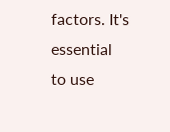factors. It's essential to use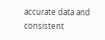accurate data and consistent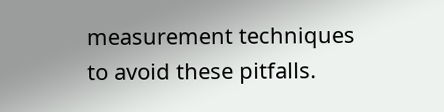measurement techniques to avoid these pitfalls.